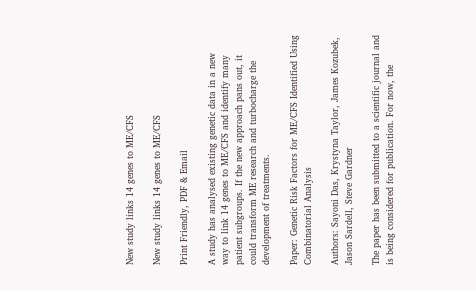New study links 14 genes to ME/CFS

New study links 14 genes to ME/CFS

Print Friendly, PDF & Email

A study has analysed existing genetic data in a new way to link 14 genes to ME/CFS and identify many patient subgroups. If the new approach pans out, it could transform ME research and turbocharge the development of treatments.

Paper: Genetic Risk Factors for ME/CFS Identified Using Combinatorial Analysis

Authors: Sayoni Das, Krystyna Taylor, James Kozubek, Jason Sardell, Steve Gardner

The paper has been submitted to a scientific journal and is being considered for publication. For now, the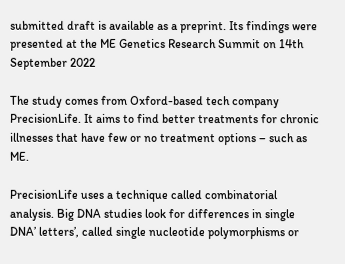submitted draft is available as a preprint. Its findings were presented at the ME Genetics Research Summit on 14th September 2022

The study comes from Oxford-based tech company PrecisionLife. It aims to find better treatments for chronic illnesses that have few or no treatment options – such as ME.

PrecisionLife uses a technique called combinatorial analysis. Big DNA studies look for differences in single DNA’ letters’, called single nucleotide polymorphisms or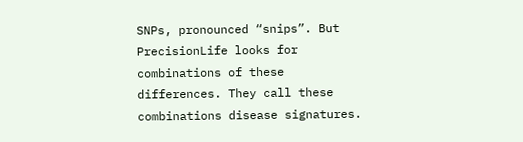SNPs, pronounced “snips”. But PrecisionLife looks for combinations of these differences. They call these combinations disease signatures.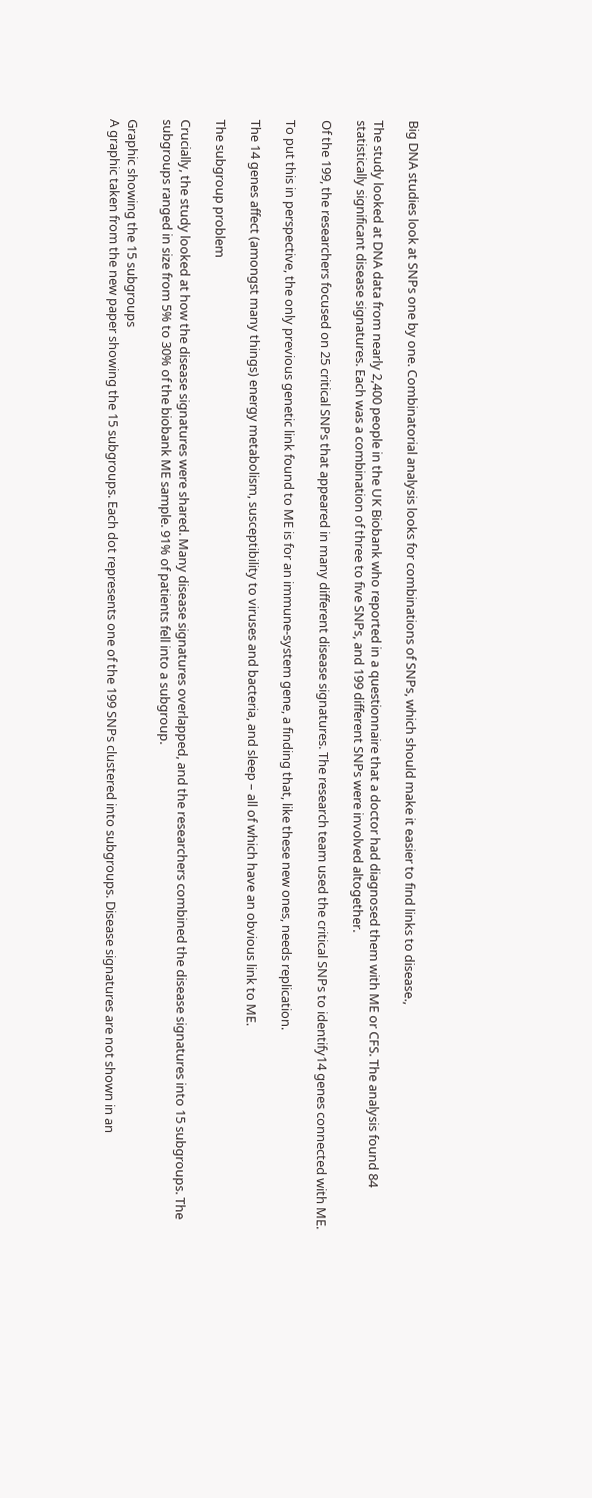Big DNA studies look at SNPs one by one. Combinatorial analysis looks for combinations of SNPs, which should make it easier to find links to disease.,

The study looked at DNA data from nearly 2,400 people in the UK Biobank who reported in a questionnaire that a doctor had diagnosed them with ME or CFS. The analysis found 84 statistically significant disease signatures. Each was a combination of three to five SNPs, and 199 different SNPs were involved altogether.

Of the 199, the researchers focused on 25 critical SNPs that appeared in many different disease signatures. The research team used the critical SNPs to identify14 genes connected with ME.

To put this in perspective, the only previous genetic link found to ME is for an immune-system gene, a finding that, like these new ones, needs replication.

The 14 genes affect (amongst many things) energy metabolism, susceptibility to viruses and bacteria, and sleep – all of which have an obvious link to ME.

The subgroup problem

Crucially, the study looked at how the disease signatures were shared. Many disease signatures overlapped, and the researchers combined the disease signatures into 15 subgroups. The subgroups ranged in size from 5% to 30% of the biobank ME sample. 91% of patients fell into a subgroup.

Graphic showing the 15 subgroups
A graphic taken from the new paper showing the 15 subgroups. Each dot represents one of the 199 SNPs clustered into subgroups. Disease signatures are not shown in an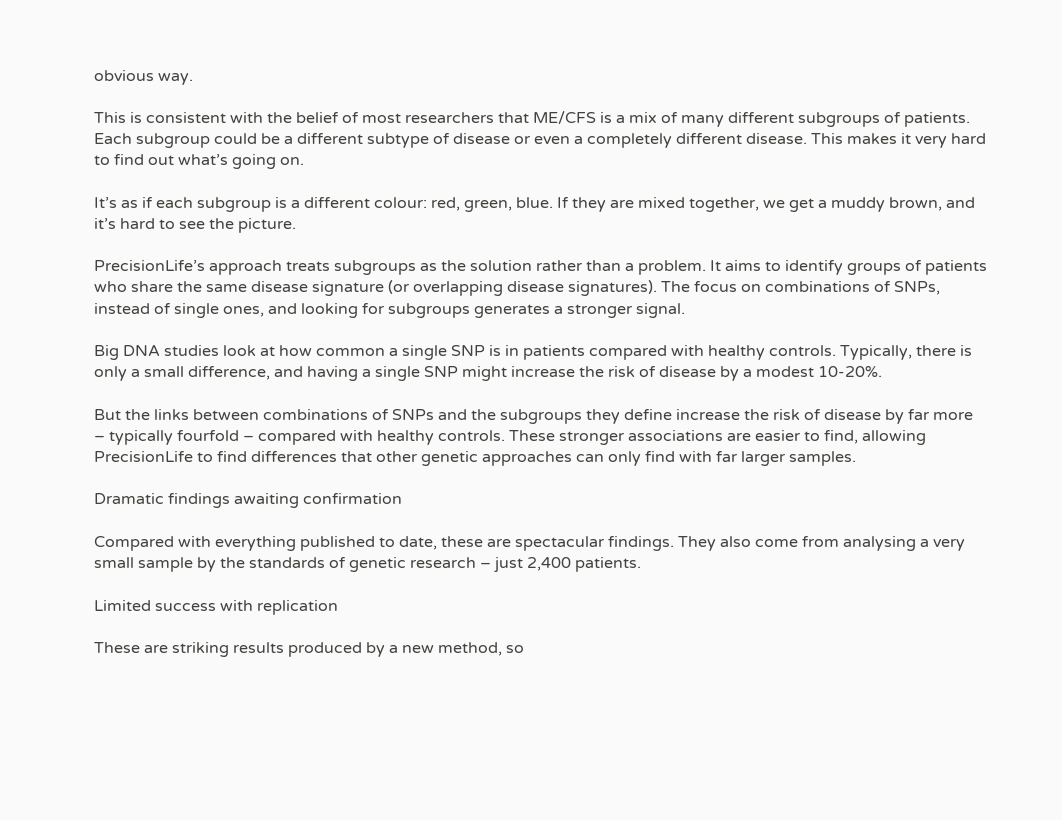obvious way.

This is consistent with the belief of most researchers that ME/CFS is a mix of many different subgroups of patients. Each subgroup could be a different subtype of disease or even a completely different disease. This makes it very hard to find out what’s going on.

It’s as if each subgroup is a different colour: red, green, blue. If they are mixed together, we get a muddy brown, and it’s hard to see the picture.

PrecisionLife’s approach treats subgroups as the solution rather than a problem. It aims to identify groups of patients who share the same disease signature (or overlapping disease signatures). The focus on combinations of SNPs, instead of single ones, and looking for subgroups generates a stronger signal.

Big DNA studies look at how common a single SNP is in patients compared with healthy controls. Typically, there is only a small difference, and having a single SNP might increase the risk of disease by a modest 10-20%.

But the links between combinations of SNPs and the subgroups they define increase the risk of disease by far more – typically fourfold – compared with healthy controls. These stronger associations are easier to find, allowing PrecisionLife to find differences that other genetic approaches can only find with far larger samples.

Dramatic findings awaiting confirmation

Compared with everything published to date, these are spectacular findings. They also come from analysing a very small sample by the standards of genetic research – just 2,400 patients.

Limited success with replication

These are striking results produced by a new method, so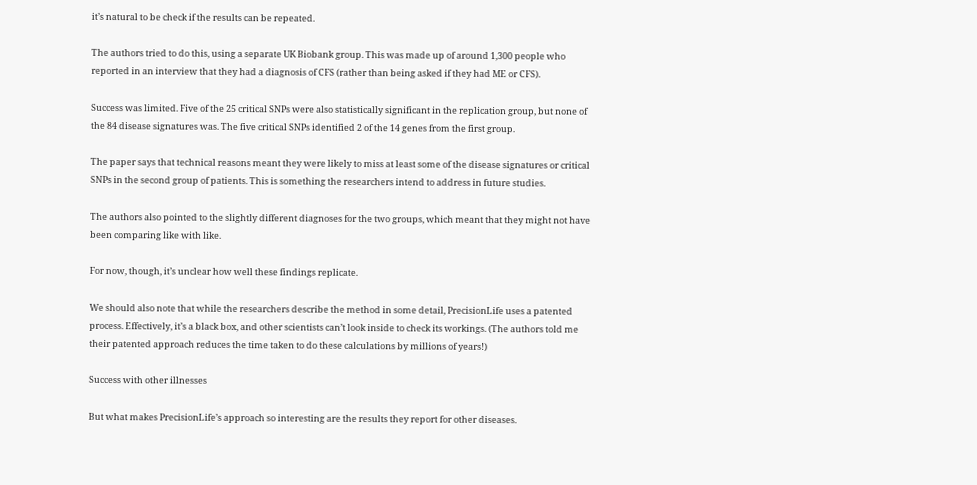it’s natural to be check if the results can be repeated.

The authors tried to do this, using a separate UK Biobank group. This was made up of around 1,300 people who reported in an interview that they had a diagnosis of CFS (rather than being asked if they had ME or CFS).

Success was limited. Five of the 25 critical SNPs were also statistically significant in the replication group, but none of the 84 disease signatures was. The five critical SNPs identified 2 of the 14 genes from the first group.

The paper says that technical reasons meant they were likely to miss at least some of the disease signatures or critical SNPs in the second group of patients. This is something the researchers intend to address in future studies.

The authors also pointed to the slightly different diagnoses for the two groups, which meant that they might not have been comparing like with like.

For now, though, it’s unclear how well these findings replicate.

We should also note that while the researchers describe the method in some detail, PrecisionLife uses a patented process. Effectively, it’s a black box, and other scientists can’t look inside to check its workings. (The authors told me their patented approach reduces the time taken to do these calculations by millions of years!)

Success with other illnesses

But what makes PrecisionLife’s approach so interesting are the results they report for other diseases.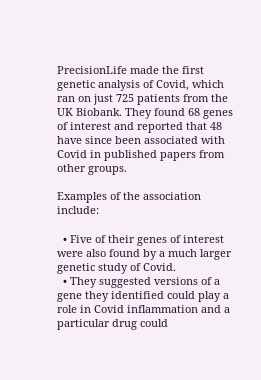PrecisionLife made the first genetic analysis of Covid, which ran on just 725 patients from the UK Biobank. They found 68 genes of interest and reported that 48 have since been associated with Covid in published papers from other groups.

Examples of the association include:

  • Five of their genes of interest were also found by a much larger genetic study of Covid.
  • They suggested versions of a gene they identified could play a role in Covid inflammation and a particular drug could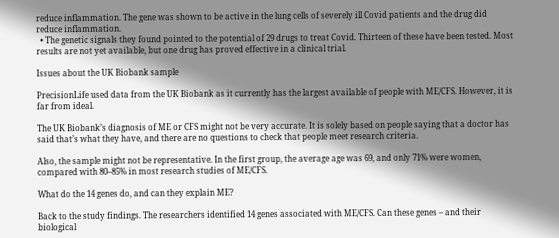reduce inflammation. The gene was shown to be active in the lung cells of severely ill Covid patients and the drug did reduce inflammation.
  • The genetic signals they found pointed to the potential of 29 drugs to treat Covid. Thirteen of these have been tested. Most results are not yet available, but one drug has proved effective in a clinical trial.

Issues about the UK Biobank sample

PrecisionLife used data from the UK Biobank as it currently has the largest available of people with ME/CFS. However, it is far from ideal.

The UK Biobank’s diagnosis of ME or CFS might not be very accurate. It is solely based on people saying that a doctor has said that’s what they have, and there are no questions to check that people meet research criteria.

Also, the sample might not be representative. In the first group, the average age was 69, and only 71% were women, compared with 80–85% in most research studies of ME/CFS.

What do the 14 genes do, and can they explain ME?

Back to the study findings. The researchers identified 14 genes associated with ME/CFS. Can these genes – and their biological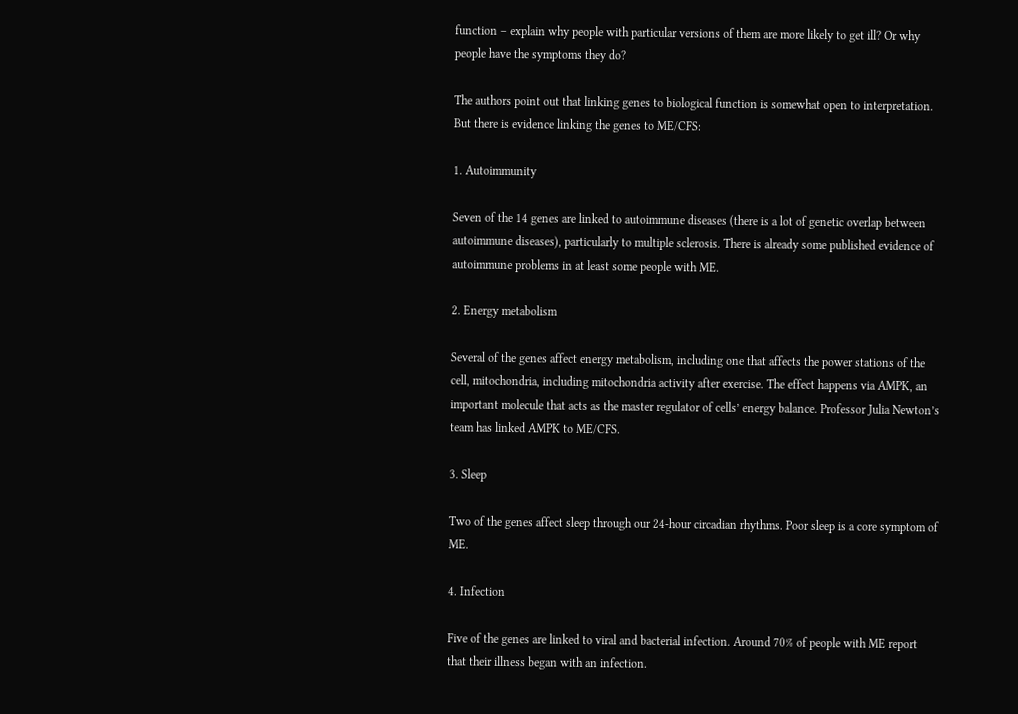function – explain why people with particular versions of them are more likely to get ill? Or why people have the symptoms they do?

The authors point out that linking genes to biological function is somewhat open to interpretation. But there is evidence linking the genes to ME/CFS:

1. Autoimmunity

Seven of the 14 genes are linked to autoimmune diseases (there is a lot of genetic overlap between autoimmune diseases), particularly to multiple sclerosis. There is already some published evidence of autoimmune problems in at least some people with ME.

2. Energy metabolism

Several of the genes affect energy metabolism, including one that affects the power stations of the cell, mitochondria, including mitochondria activity after exercise. The effect happens via AMPK, an important molecule that acts as the master regulator of cells’ energy balance. Professor Julia Newton’s team has linked AMPK to ME/CFS.

3. Sleep

Two of the genes affect sleep through our 24-hour circadian rhythms. Poor sleep is a core symptom of ME.

4. Infection

Five of the genes are linked to viral and bacterial infection. Around 70% of people with ME report that their illness began with an infection.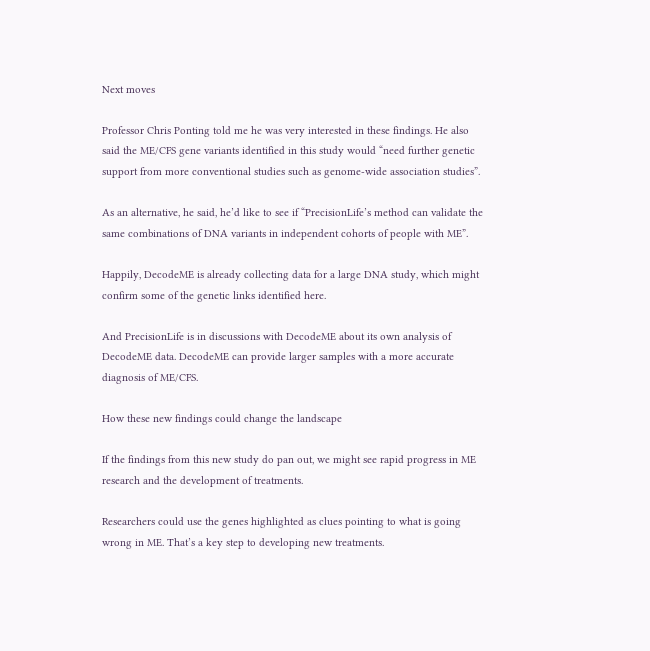Next moves

Professor Chris Ponting told me he was very interested in these findings. He also said the ME/CFS gene variants identified in this study would “need further genetic support from more conventional studies such as genome-wide association studies”.

As an alternative, he said, he’d like to see if “PrecisionLife’s method can validate the same combinations of DNA variants in independent cohorts of people with ME”.

Happily, DecodeME is already collecting data for a large DNA study, which might confirm some of the genetic links identified here.

And PrecisionLife is in discussions with DecodeME about its own analysis of DecodeME data. DecodeME can provide larger samples with a more accurate diagnosis of ME/CFS.

How these new findings could change the landscape

If the findings from this new study do pan out, we might see rapid progress in ME research and the development of treatments.

Researchers could use the genes highlighted as clues pointing to what is going wrong in ME. That’s a key step to developing new treatments.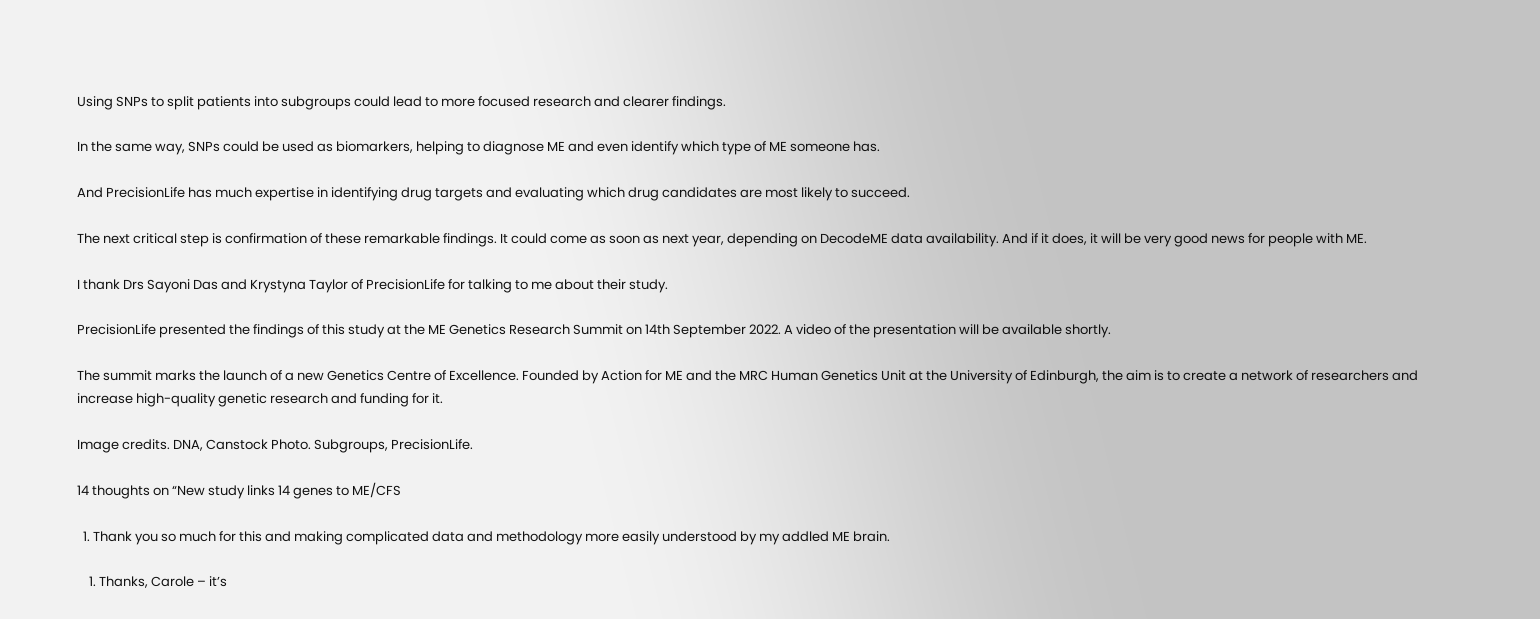Using SNPs to split patients into subgroups could lead to more focused research and clearer findings.

In the same way, SNPs could be used as biomarkers, helping to diagnose ME and even identify which type of ME someone has.

And PrecisionLife has much expertise in identifying drug targets and evaluating which drug candidates are most likely to succeed.

The next critical step is confirmation of these remarkable findings. It could come as soon as next year, depending on DecodeME data availability. And if it does, it will be very good news for people with ME.

I thank Drs Sayoni Das and Krystyna Taylor of PrecisionLife for talking to me about their study.

PrecisionLife presented the findings of this study at the ME Genetics Research Summit on 14th September 2022. A video of the presentation will be available shortly.

The summit marks the launch of a new Genetics Centre of Excellence. Founded by Action for ME and the MRC Human Genetics Unit at the University of Edinburgh, the aim is to create a network of researchers and increase high-quality genetic research and funding for it.

Image credits. DNA, Canstock Photo. Subgroups, PrecisionLife.

14 thoughts on “New study links 14 genes to ME/CFS

  1. Thank you so much for this and making complicated data and methodology more easily understood by my addled ME brain.

    1. Thanks, Carole – it’s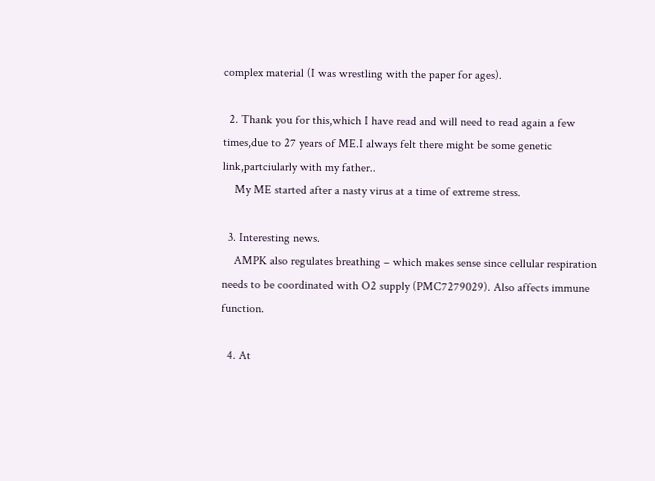complex material (I was wrestling with the paper for ages).

  2. Thank you for this,which I have read and will need to read again a few times,due to 27 years of ME.I always felt there might be some genetic link,partciularly with my father..
    My ME started after a nasty virus at a time of extreme stress.

  3. Interesting news.
    AMPK also regulates breathing – which makes sense since cellular respiration needs to be coordinated with O2 supply (PMC7279029). Also affects immune function.

  4. At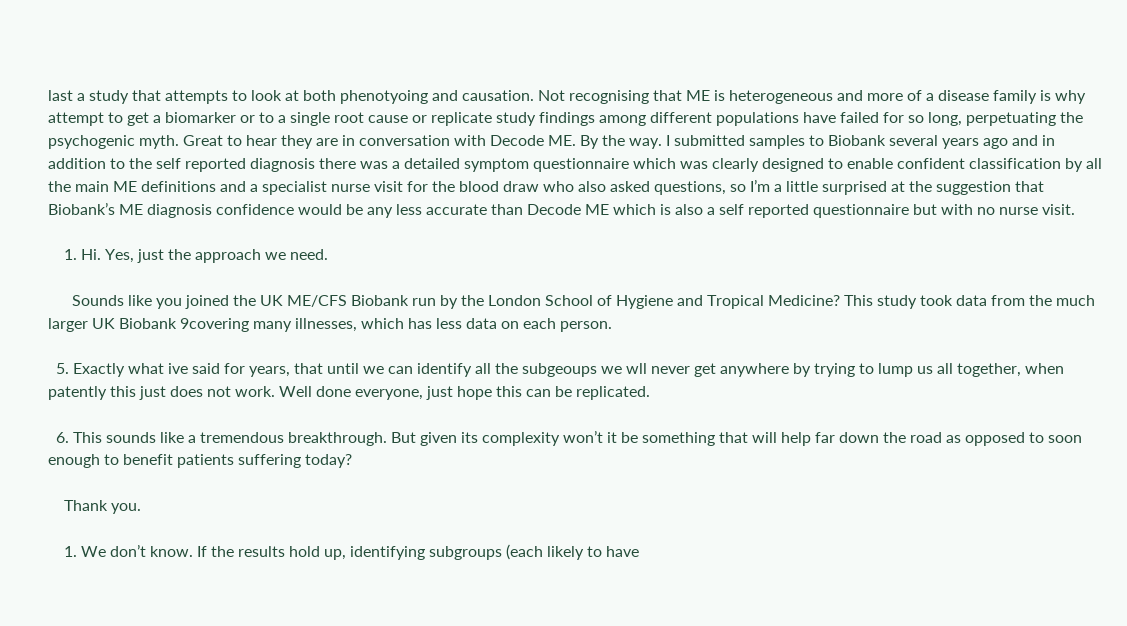last a study that attempts to look at both phenotyoing and causation. Not recognising that ME is heterogeneous and more of a disease family is why attempt to get a biomarker or to a single root cause or replicate study findings among different populations have failed for so long, perpetuating the psychogenic myth. Great to hear they are in conversation with Decode ME. By the way. I submitted samples to Biobank several years ago and in addition to the self reported diagnosis there was a detailed symptom questionnaire which was clearly designed to enable confident classification by all the main ME definitions and a specialist nurse visit for the blood draw who also asked questions, so I’m a little surprised at the suggestion that Biobank’s ME diagnosis confidence would be any less accurate than Decode ME which is also a self reported questionnaire but with no nurse visit.

    1. Hi. Yes, just the approach we need.

      Sounds like you joined the UK ME/CFS Biobank run by the London School of Hygiene and Tropical Medicine? This study took data from the much larger UK Biobank 9covering many illnesses, which has less data on each person.

  5. Exactly what ive said for years, that until we can identify all the subgeoups we wll never get anywhere by trying to lump us all together, when patently this just does not work. Well done everyone, just hope this can be replicated.

  6. This sounds like a tremendous breakthrough. But given its complexity won’t it be something that will help far down the road as opposed to soon enough to benefit patients suffering today?

    Thank you.

    1. We don’t know. If the results hold up, identifying subgroups (each likely to have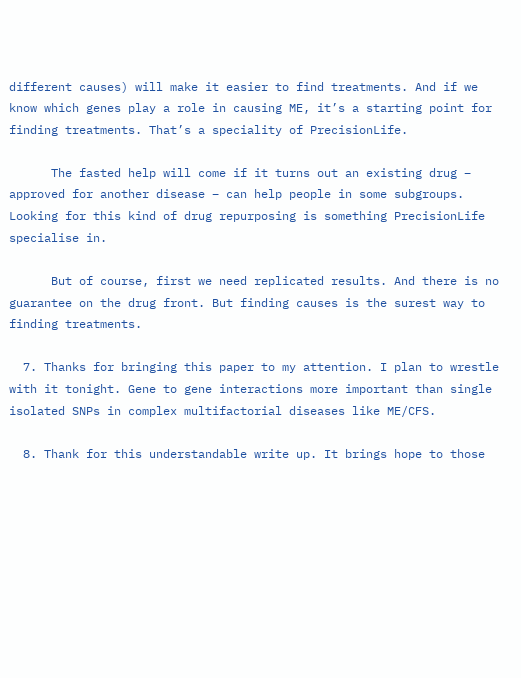different causes) will make it easier to find treatments. And if we know which genes play a role in causing ME, it’s a starting point for finding treatments. That’s a speciality of PrecisionLife.

      The fasted help will come if it turns out an existing drug – approved for another disease – can help people in some subgroups. Looking for this kind of drug repurposing is something PrecisionLife specialise in.

      But of course, first we need replicated results. And there is no guarantee on the drug front. But finding causes is the surest way to finding treatments.

  7. Thanks for bringing this paper to my attention. I plan to wrestle with it tonight. Gene to gene interactions more important than single isolated SNPs in complex multifactorial diseases like ME/CFS.

  8. Thank for this understandable write up. It brings hope to those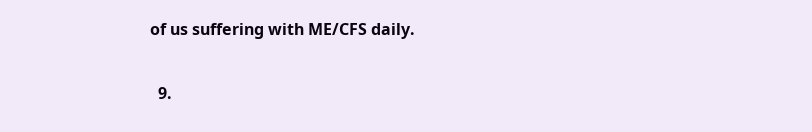of us suffering with ME/CFS daily.

  9.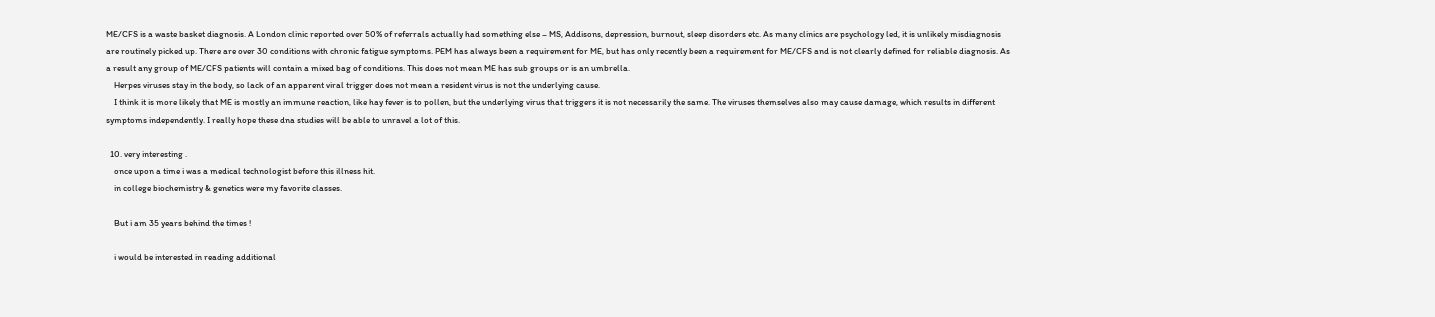ME/CFS is a waste basket diagnosis. A London clinic reported over 50% of referrals actually had something else – MS, Addisons, depression, burnout, sleep disorders etc. As many clinics are psychology led, it is unlikely misdiagnosis are routinely picked up. There are over 30 conditions with chronic fatigue symptoms. PEM has always been a requirement for ME, but has only recently been a requirement for ME/CFS and is not clearly defined for reliable diagnosis. As a result any group of ME/CFS patients will contain a mixed bag of conditions. This does not mean ME has sub groups or is an umbrella.
    Herpes viruses stay in the body, so lack of an apparent viral trigger does not mean a resident virus is not the underlying cause.
    I think it is more likely that ME is mostly an immune reaction, like hay fever is to pollen, but the underlying virus that triggers it is not necessarily the same. The viruses themselves also may cause damage, which results in different symptoms independently. I really hope these dna studies will be able to unravel a lot of this.

  10. very interesting .
    once upon a time i was a medical technologist before this illness hit.
    in college biochemistry & genetics were my favorite classes.

    But i am 35 years behind the times !

    i would be interested in reading additional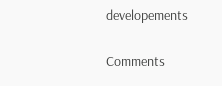developements

Comments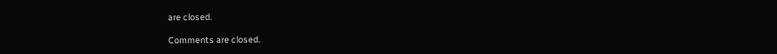are closed.

Comments are closed.